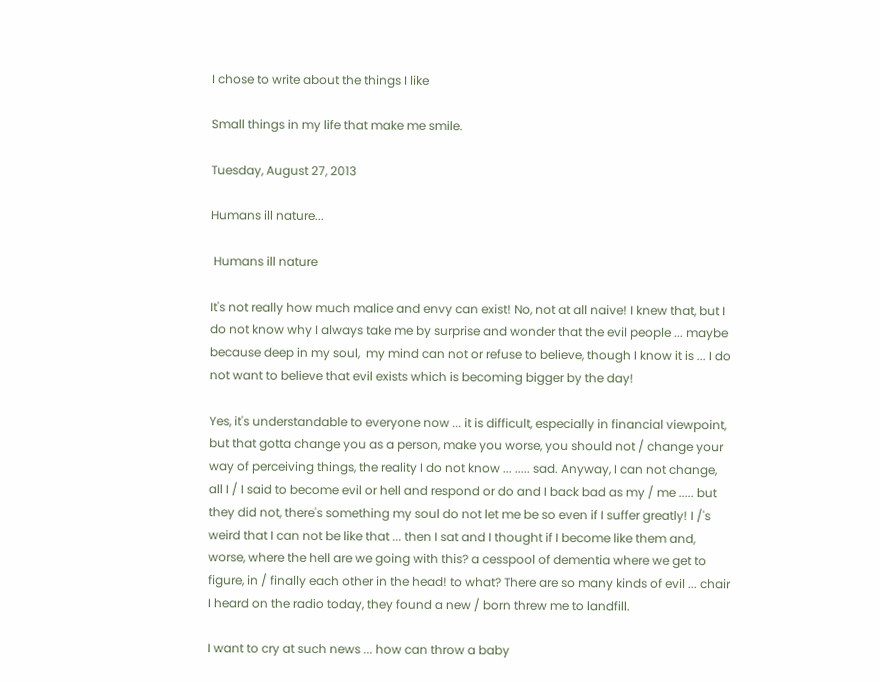I chose to write about the things I like

Small things in my life that make me smile.

Tuesday, August 27, 2013

Humans ill nature...

 Humans ill nature

It's not really how much malice and envy can exist! No, not at all naive! I knew that, but I do not know why I always take me by surprise and wonder that the evil people ... maybe because deep in my soul,  my mind can not or refuse to believe, though I know it is ... I do not want to believe that evil exists which is becoming bigger by the day!

Yes, it's understandable to everyone now ... it is difficult, especially in financial viewpoint, but that gotta change you as a person, make you worse, you should not / change your way of perceiving things, the reality I do not know ... ..... sad. Anyway, I can not change, all I / I said to become evil or hell and respond or do and I back bad as my / me ..... but they did not, there's something my soul do not let me be so even if I suffer greatly! I /'s weird that I can not be like that ... then I sat and I thought if I become like them and, worse, where the hell are we going with this? a cesspool of dementia where we get to figure, in / finally each other in the head! to what? There are so many kinds of evil ... chair I heard on the radio today, they found a new / born threw me to landfill.

I want to cry at such news ... how can throw a baby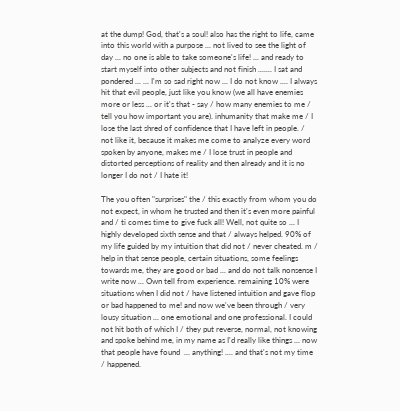at the dump! God, that's a soul! also has the right to life, came into this world with a purpose ... not lived to see the light of day ... no one is able to take someone's life! ... and ready to start myself into other subjects and not finish ....... I sat and pondered ... ... I'm so sad right now ... I do not know .... I always hit that evil people, just like you know (we all have enemies more or less ... or it's that - say / how many enemies to me / tell you how important you are). inhumanity that make me / I lose the last shred of confidence that I have left in people. / not like it, because it makes me come to analyze every word spoken by anyone, makes me / I lose trust in people and distorted perceptions of reality and then already and it is no longer I do not / I hate it!

The you often "surprises" the / this exactly from whom you do not expect, in whom he trusted and then it's even more painful and / ti comes time to give fuck all! Well, not quite so ... I highly developed sixth sense and that / always helped. 90% of my life guided by my intuition that did not / never cheated. m / help in that sense people, certain situations, some feelings towards me, they are good or bad ... and do not talk nonsense I write now ... Own tell from experience. remaining 10% were situations when I did not / have listened intuition and gave flop or bad happened to me! and now we've been through / very lousy situation ... one emotional and one professional. I could not hit both of which I / they put reverse, normal, not knowing and spoke behind me, in my name as I'd really like things ... now that people have found  ... anything! .... and that's not my time / happened.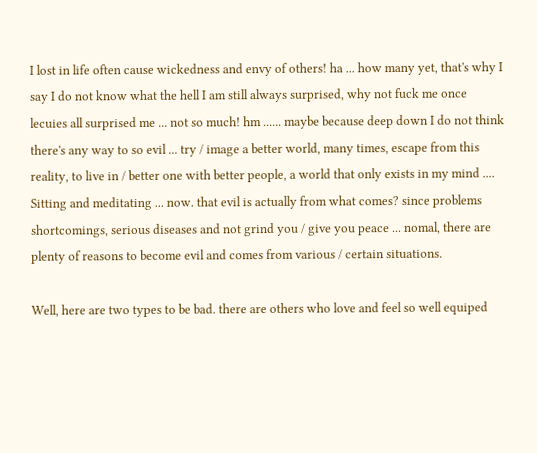I lost in life often cause wickedness and envy of others! ha ... how many yet, that's why I say I do not know what the hell I am still always surprised, why not fuck me once lecuies all surprised me ... not so much! hm ...... maybe because deep down I do not think there's any way to so evil ... try / image a better world, many times, escape from this reality, to live in / better one with better people, a world that only exists in my mind .... Sitting and meditating ... now. that evil is actually from what comes? since problems shortcomings, serious diseases and not grind you / give you peace ... nomal, there are plenty of reasons to become evil and comes from various / certain situations.

Well, here are two types to be bad. there are others who love and feel so well equiped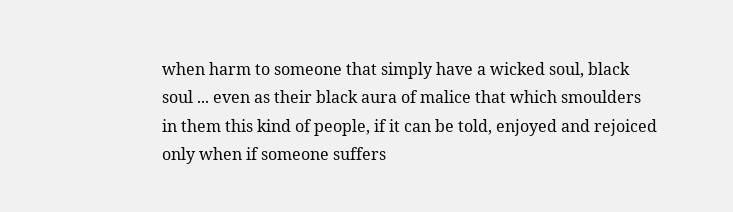when harm to someone that simply have a wicked soul, black soul ... even as their black aura of malice that which smoulders in them this kind of people, if it can be told, enjoyed and rejoiced only when if someone suffers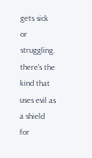gets sick or struggling. there's the kind that uses evil as a shield for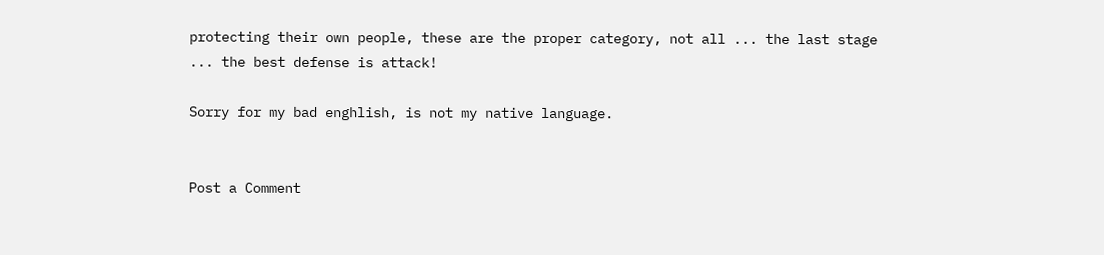protecting their own people, these are the proper category, not all ... the last stage ... the best defense is attack!

Sorry for my bad enghlish, is not my native language.


Post a Comment